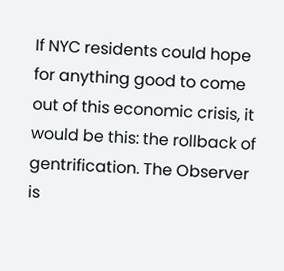If NYC residents could hope for anything good to come out of this economic crisis, it would be this: the rollback of gentrification. The Observer is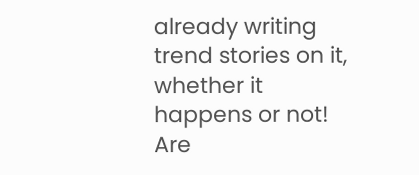already writing trend stories on it, whether it happens or not! Are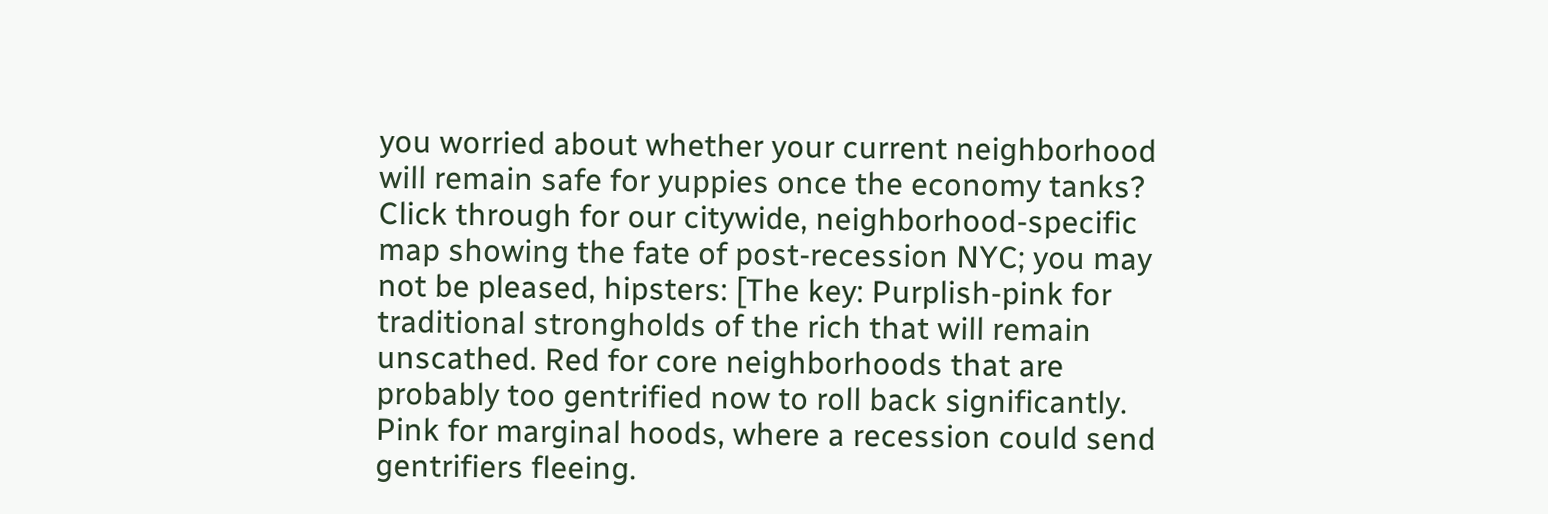you worried about whether your current neighborhood will remain safe for yuppies once the economy tanks? Click through for our citywide, neighborhood-specific map showing the fate of post-recession NYC; you may not be pleased, hipsters: [The key: Purplish-pink for traditional strongholds of the rich that will remain unscathed. Red for core neighborhoods that are probably too gentrified now to roll back significantly. Pink for marginal hoods, where a recession could send gentrifiers fleeing.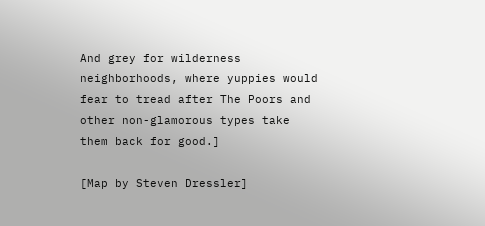And grey for wilderness neighborhoods, where yuppies would fear to tread after The Poors and other non-glamorous types take them back for good.]

[Map by Steven Dressler]